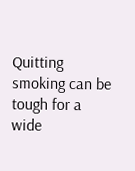Quitting smoking can be tough for a wide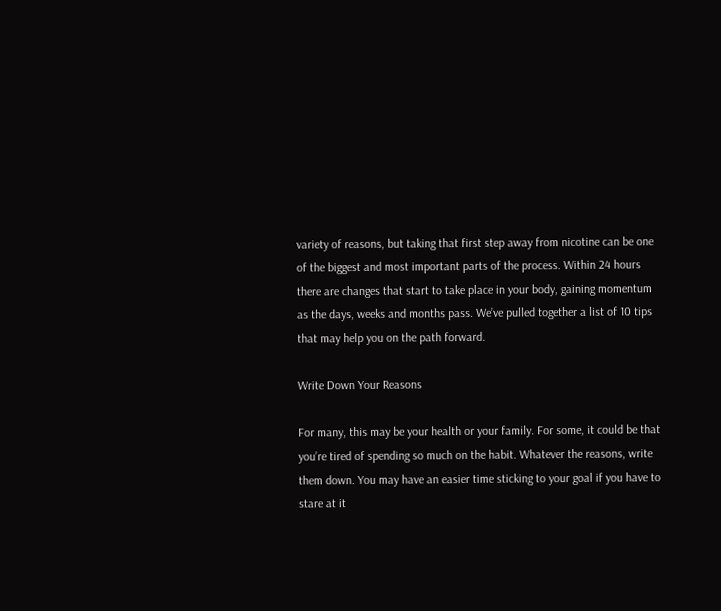variety of reasons, but taking that first step away from nicotine can be one of the biggest and most important parts of the process. Within 24 hours there are changes that start to take place in your body, gaining momentum as the days, weeks and months pass. We’ve pulled together a list of 10 tips that may help you on the path forward.

Write Down Your Reasons

For many, this may be your health or your family. For some, it could be that you’re tired of spending so much on the habit. Whatever the reasons, write them down. You may have an easier time sticking to your goal if you have to stare at it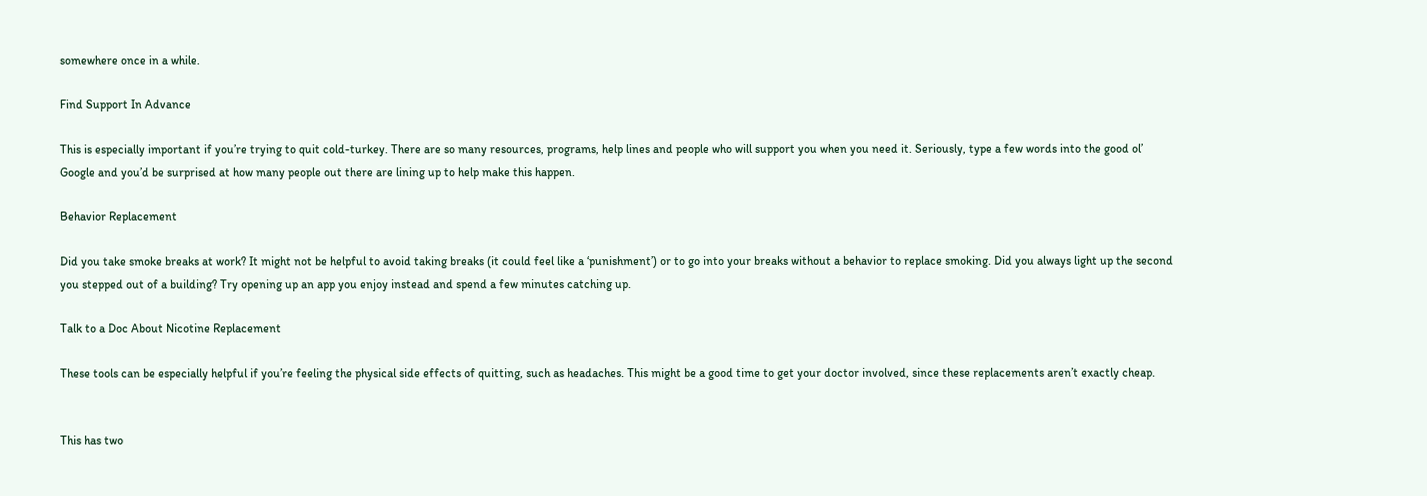somewhere once in a while.

Find Support In Advance

This is especially important if you’re trying to quit cold-turkey. There are so many resources, programs, help lines and people who will support you when you need it. Seriously, type a few words into the good ol’ Google and you’d be surprised at how many people out there are lining up to help make this happen.

Behavior Replacement

Did you take smoke breaks at work? It might not be helpful to avoid taking breaks (it could feel like a ‘punishment’) or to go into your breaks without a behavior to replace smoking. Did you always light up the second you stepped out of a building? Try opening up an app you enjoy instead and spend a few minutes catching up.

Talk to a Doc About Nicotine Replacement

These tools can be especially helpful if you’re feeling the physical side effects of quitting, such as headaches. This might be a good time to get your doctor involved, since these replacements aren’t exactly cheap.


This has two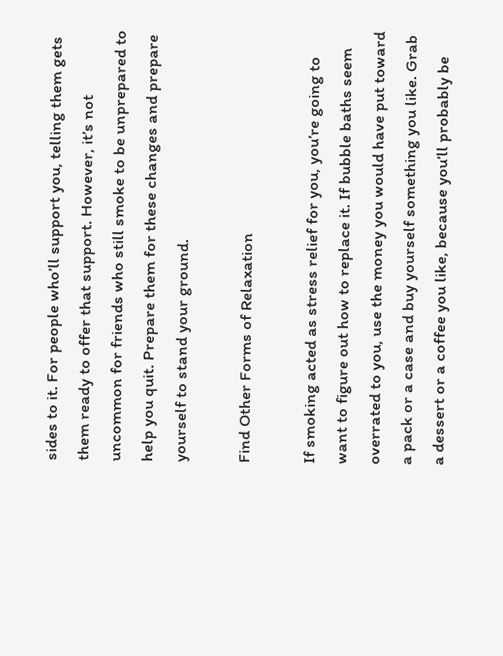sides to it. For people who’ll support you, telling them gets them ready to offer that support. However, it’s not uncommon for friends who still smoke to be unprepared to help you quit. Prepare them for these changes and prepare yourself to stand your ground.

Find Other Forms of Relaxation

If smoking acted as stress relief for you, you’re going to want to figure out how to replace it. If bubble baths seem overrated to you, use the money you would have put toward a pack or a case and buy yourself something you like. Grab a dessert or a coffee you like, because you’ll probably be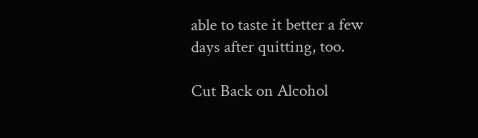able to taste it better a few days after quitting, too.

Cut Back on Alcohol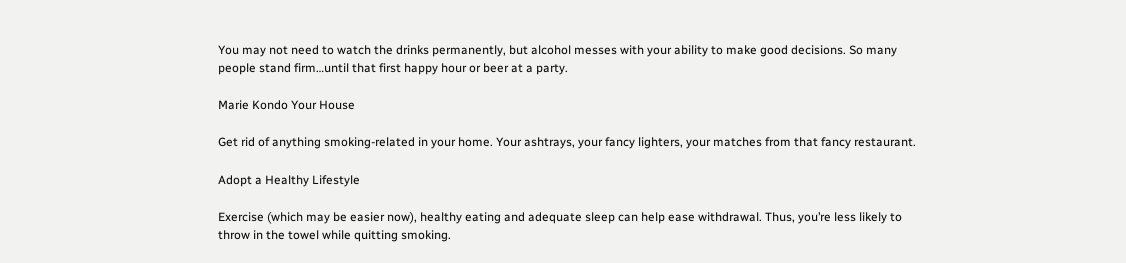You may not need to watch the drinks permanently, but alcohol messes with your ability to make good decisions. So many people stand firm…until that first happy hour or beer at a party.

Marie Kondo Your House

Get rid of anything smoking-related in your home. Your ashtrays, your fancy lighters, your matches from that fancy restaurant.

Adopt a Healthy Lifestyle

Exercise (which may be easier now), healthy eating and adequate sleep can help ease withdrawal. Thus, you’re less likely to throw in the towel while quitting smoking.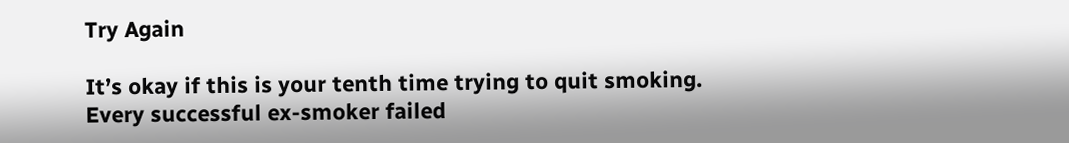Try Again

It’s okay if this is your tenth time trying to quit smoking. Every successful ex-smoker failed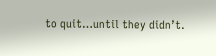to quit…until they didn’t.